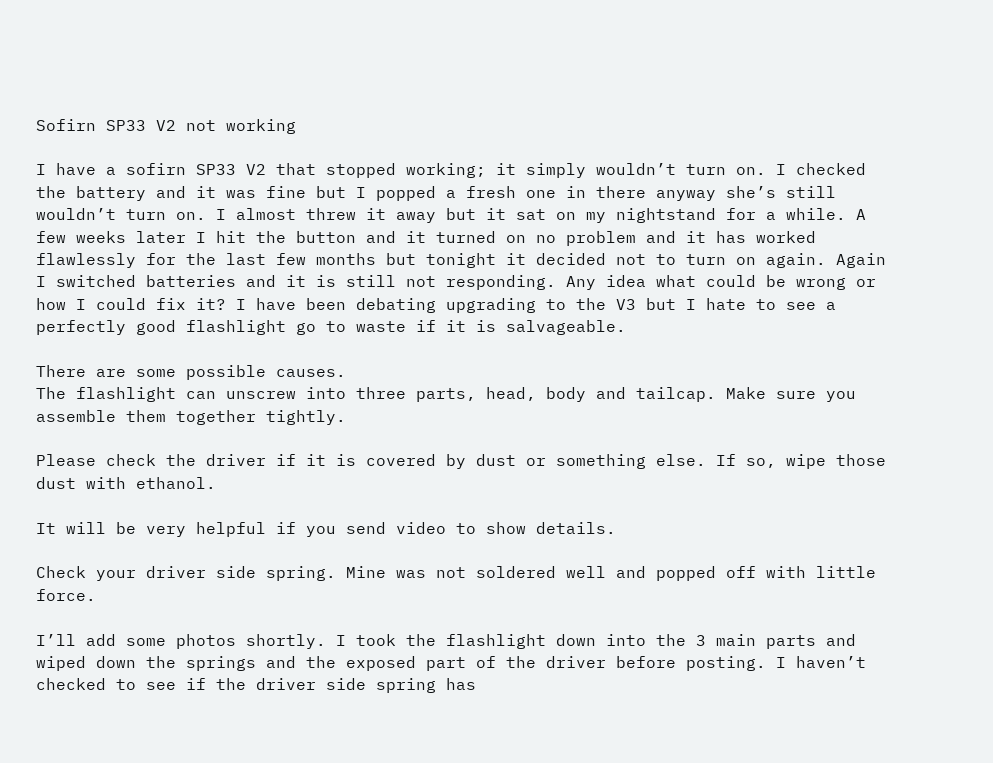Sofirn SP33 V2 not working

I have a sofirn SP33 V2 that stopped working; it simply wouldn’t turn on. I checked the battery and it was fine but I popped a fresh one in there anyway she’s still wouldn’t turn on. I almost threw it away but it sat on my nightstand for a while. A few weeks later I hit the button and it turned on no problem and it has worked flawlessly for the last few months but tonight it decided not to turn on again. Again I switched batteries and it is still not responding. Any idea what could be wrong or how I could fix it? I have been debating upgrading to the V3 but I hate to see a perfectly good flashlight go to waste if it is salvageable.

There are some possible causes.
The flashlight can unscrew into three parts, head, body and tailcap. Make sure you assemble them together tightly.

Please check the driver if it is covered by dust or something else. If so, wipe those dust with ethanol.

It will be very helpful if you send video to show details.

Check your driver side spring. Mine was not soldered well and popped off with little force.

I’ll add some photos shortly. I took the flashlight down into the 3 main parts and wiped down the springs and the exposed part of the driver before posting. I haven’t checked to see if the driver side spring has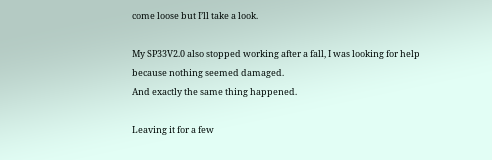come loose but I’ll take a look.

My SP33V2.0 also stopped working after a fall, I was looking for help because nothing seemed damaged.
And exactly the same thing happened.

Leaving it for a few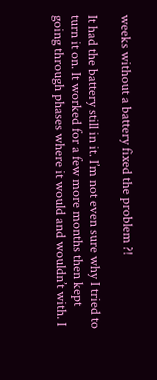weeks without a battery fixed the problem ?!

It had the battery still in it. I’m not even sure why I tried to turn it on. It worked for a few more months then kept going through phases where it would and wouldn’t with. I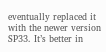eventually replaced it with the newer version SP33. It’s better in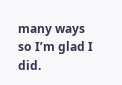many ways so I’m glad I did.